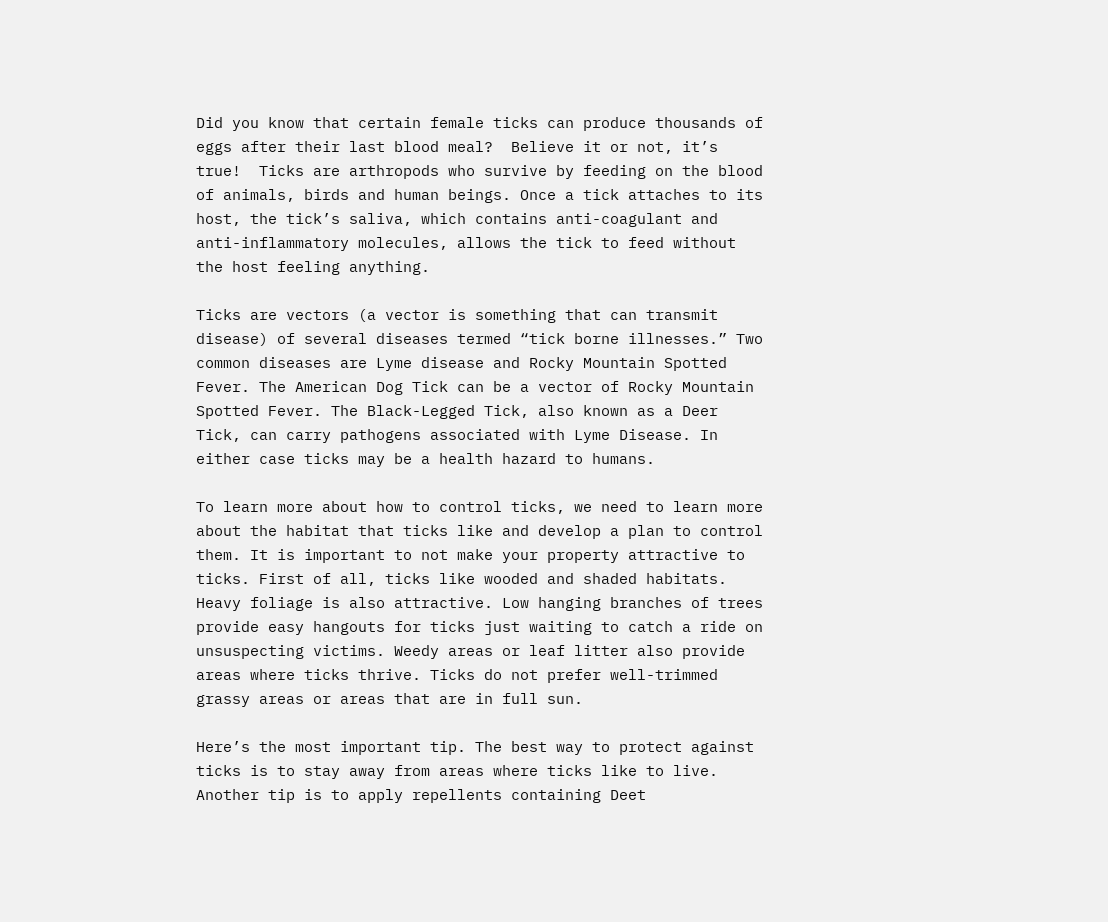Did you know that certain female ticks can produce thousands of eggs after their last blood meal?  Believe it or not, it’s true!  Ticks are arthropods who survive by feeding on the blood of animals, birds and human beings. Once a tick attaches to its host, the tick’s saliva, which contains anti-coagulant and anti-inflammatory molecules, allows the tick to feed without the host feeling anything.

Ticks are vectors (a vector is something that can transmit disease) of several diseases termed “tick borne illnesses.” Two common diseases are Lyme disease and Rocky Mountain Spotted Fever. The American Dog Tick can be a vector of Rocky Mountain Spotted Fever. The Black-Legged Tick, also known as a Deer Tick, can carry pathogens associated with Lyme Disease. In either case ticks may be a health hazard to humans.

To learn more about how to control ticks, we need to learn more about the habitat that ticks like and develop a plan to control them. It is important to not make your property attractive to ticks. First of all, ticks like wooded and shaded habitats. Heavy foliage is also attractive. Low hanging branches of trees provide easy hangouts for ticks just waiting to catch a ride on unsuspecting victims. Weedy areas or leaf litter also provide areas where ticks thrive. Ticks do not prefer well-trimmed grassy areas or areas that are in full sun.

Here’s the most important tip. The best way to protect against ticks is to stay away from areas where ticks like to live. Another tip is to apply repellents containing Deet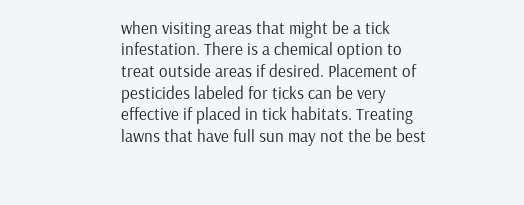when visiting areas that might be a tick infestation. There is a chemical option to treat outside areas if desired. Placement of pesticides labeled for ticks can be very effective if placed in tick habitats. Treating lawns that have full sun may not the be best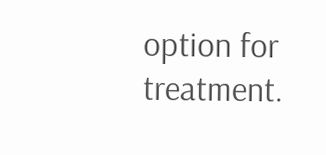option for treatment.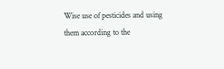Wise use of pesticides and using them according to the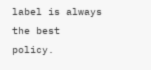label is always the best policy.